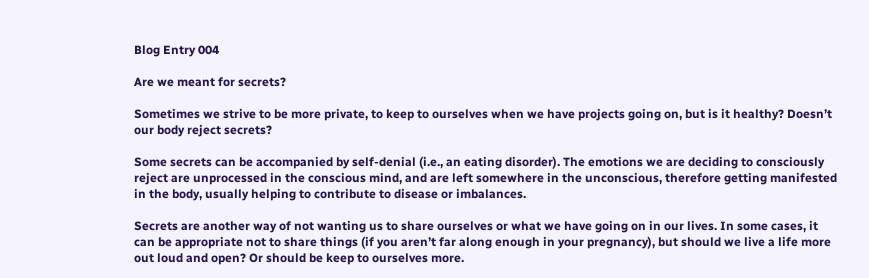Blog Entry 004

Are we meant for secrets?

Sometimes we strive to be more private, to keep to ourselves when we have projects going on, but is it healthy? Doesn’t our body reject secrets?

Some secrets can be accompanied by self-denial (i.e., an eating disorder). The emotions we are deciding to consciously reject are unprocessed in the conscious mind, and are left somewhere in the unconscious, therefore getting manifested in the body, usually helping to contribute to disease or imbalances.

Secrets are another way of not wanting us to share ourselves or what we have going on in our lives. In some cases, it can be appropriate not to share things (if you aren’t far along enough in your pregnancy), but should we live a life more out loud and open? Or should be keep to ourselves more.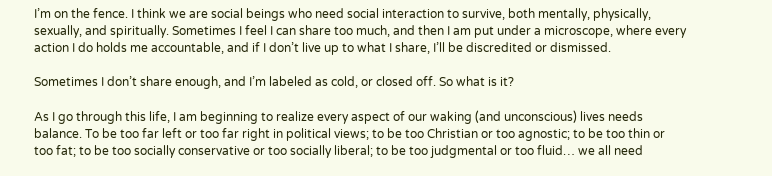I’m on the fence. I think we are social beings who need social interaction to survive, both mentally, physically, sexually, and spiritually. Sometimes I feel I can share too much, and then I am put under a microscope, where every action I do holds me accountable, and if I don’t live up to what I share, I’ll be discredited or dismissed.

Sometimes I don’t share enough, and I’m labeled as cold, or closed off. So what is it?

As I go through this life, I am beginning to realize every aspect of our waking (and unconscious) lives needs balance. To be too far left or too far right in political views; to be too Christian or too agnostic; to be too thin or too fat; to be too socially conservative or too socially liberal; to be too judgmental or too fluid… we all need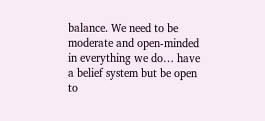balance. We need to be moderate and open-minded in everything we do… have a belief system but be open to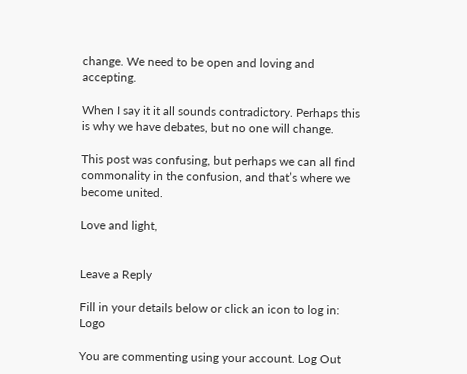change. We need to be open and loving and accepting.

When I say it it all sounds contradictory. Perhaps this is why we have debates, but no one will change.

This post was confusing, but perhaps we can all find commonality in the confusion, and that’s where we become united.

Love and light,


Leave a Reply

Fill in your details below or click an icon to log in: Logo

You are commenting using your account. Log Out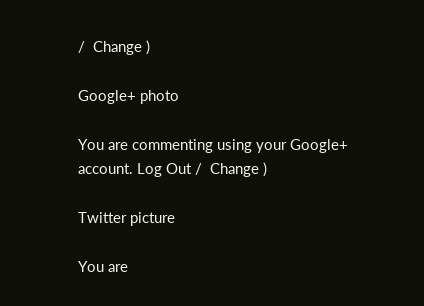/  Change )

Google+ photo

You are commenting using your Google+ account. Log Out /  Change )

Twitter picture

You are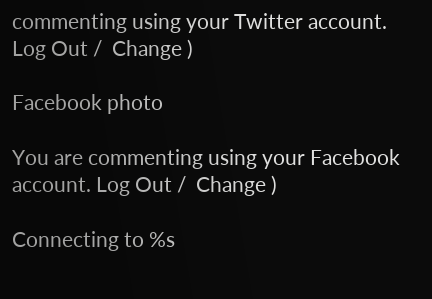commenting using your Twitter account. Log Out /  Change )

Facebook photo

You are commenting using your Facebook account. Log Out /  Change )

Connecting to %s